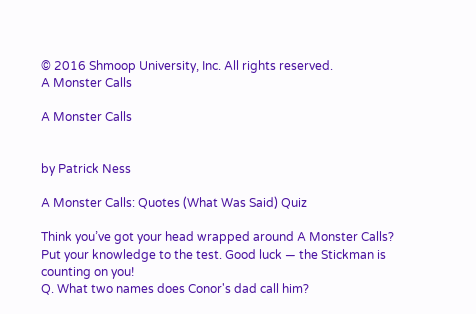© 2016 Shmoop University, Inc. All rights reserved.
A Monster Calls

A Monster Calls


by Patrick Ness

A Monster Calls: Quotes (What Was Said) Quiz

Think you’ve got your head wrapped around A Monster Calls? Put your knowledge to the test. Good luck — the Stickman is counting on you!
Q. What two names does Conor's dad call him?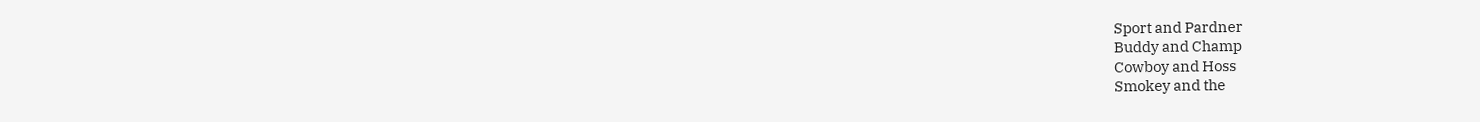Sport and Pardner
Buddy and Champ
Cowboy and Hoss
Smokey and the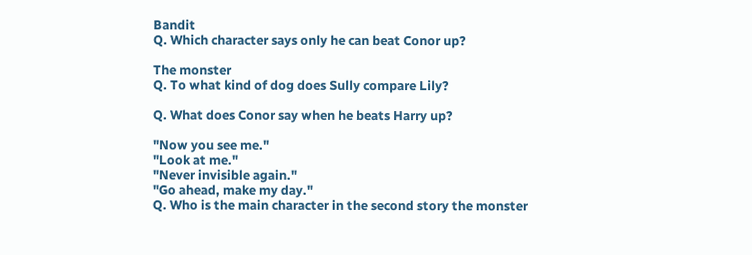Bandit
Q. Which character says only he can beat Conor up?

The monster
Q. To what kind of dog does Sully compare Lily?

Q. What does Conor say when he beats Harry up?

"Now you see me."
"Look at me."
"Never invisible again."
"Go ahead, make my day."
Q. Who is the main character in the second story the monster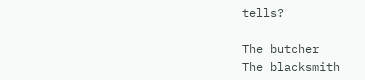tells?

The butcher
The blacksmith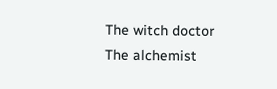The witch doctor
The alchemist